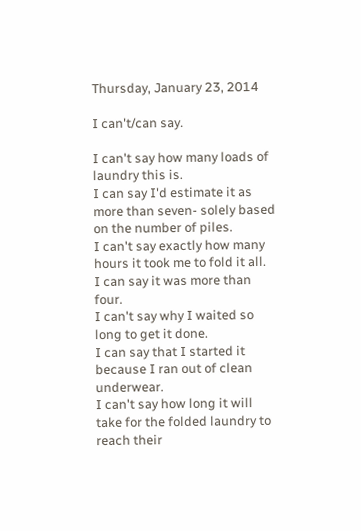Thursday, January 23, 2014

I can't/can say.

I can't say how many loads of laundry this is.
I can say I'd estimate it as more than seven- solely based on the number of piles.
I can't say exactly how many hours it took me to fold it all.
I can say it was more than four.
I can't say why I waited so long to get it done.
I can say that I started it because I ran out of clean underwear.
I can't say how long it will take for the folded laundry to reach their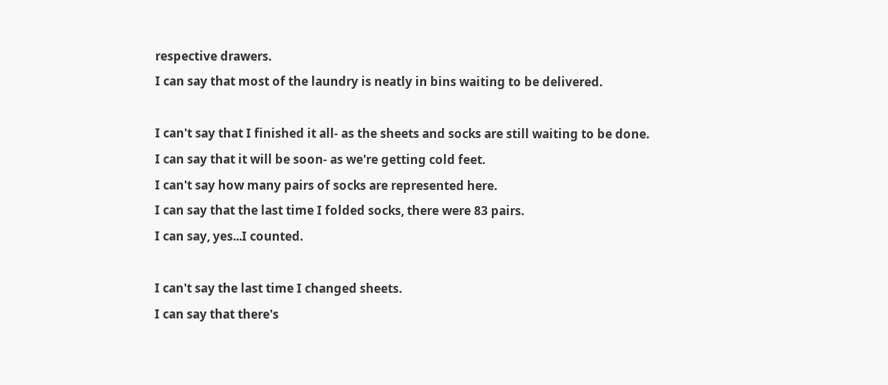respective drawers.
I can say that most of the laundry is neatly in bins waiting to be delivered.

I can't say that I finished it all- as the sheets and socks are still waiting to be done.
I can say that it will be soon- as we're getting cold feet.
I can't say how many pairs of socks are represented here.
I can say that the last time I folded socks, there were 83 pairs.
I can say, yes...I counted.

I can't say the last time I changed sheets.
I can say that there's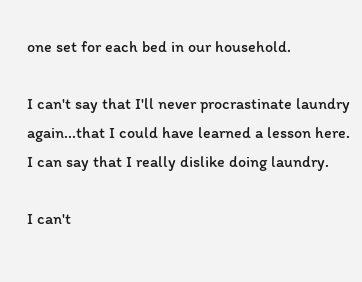one set for each bed in our household.

I can't say that I'll never procrastinate laundry again...that I could have learned a lesson here.
I can say that I really dislike doing laundry.

I can't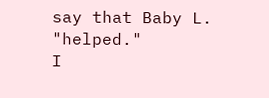say that Baby L. "helped."
I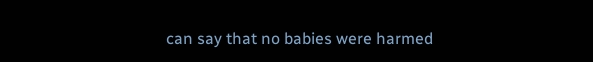can say that no babies were harmed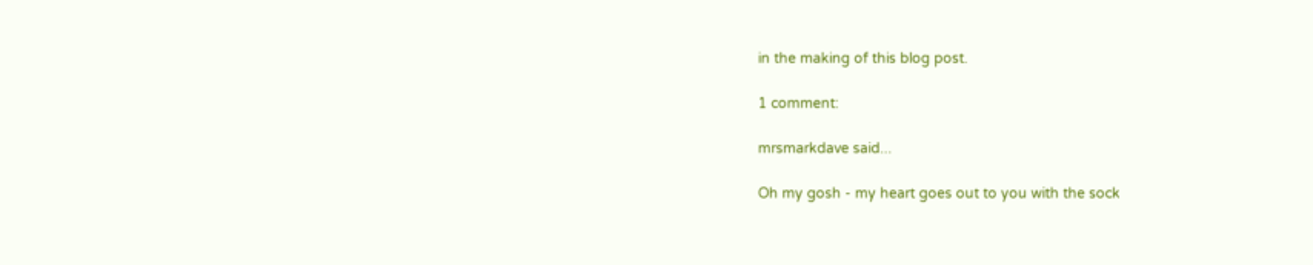in the making of this blog post.

1 comment:

mrsmarkdave said...

Oh my gosh - my heart goes out to you with the sock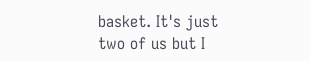basket. It's just two of us but I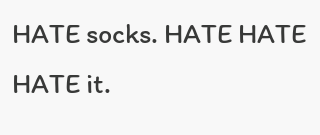HATE socks. HATE HATE HATE it.